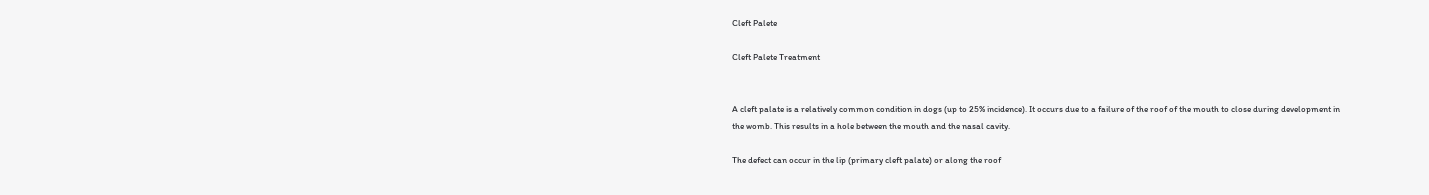Cleft Palete

Cleft Palete Treatment


A cleft palate is a relatively common condition in dogs (up to 25% incidence). It occurs due to a failure of the roof of the mouth to close during development in the womb. This results in a hole between the mouth and the nasal cavity.

The defect can occur in the lip (primary cleft palate) or along the roof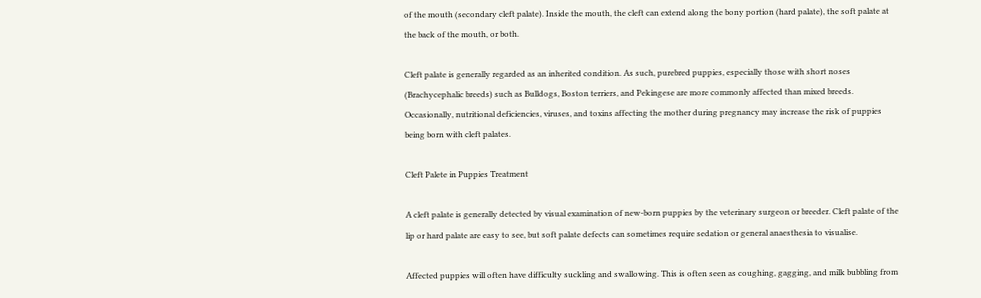of the mouth (secondary cleft palate). Inside the mouth, the cleft can extend along the bony portion (hard palate), the soft palate at the back of the mouth, or both.

Cleft palate is generally regarded as an inherited condition. As such, purebred puppies, especially those with short noses (Brachycephalic breeds) such as Bulldogs, Boston terriers, and Pekingese are more commonly affected than mixed breeds. Occasionally, nutritional deficiencies, viruses, and toxins affecting the mother during pregnancy may increase the risk of puppies being born with cleft palates.

Cleft Palete in Puppies Treatment

A cleft palate is generally detected by visual examination of new-born puppies by the veterinary surgeon or breeder. Cleft palate of the lip or hard palate are easy to see, but soft palate defects can sometimes require sedation or general anaesthesia to visualise.

Affected puppies will often have difficulty suckling and swallowing. This is often seen as coughing, gagging, and milk bubbling from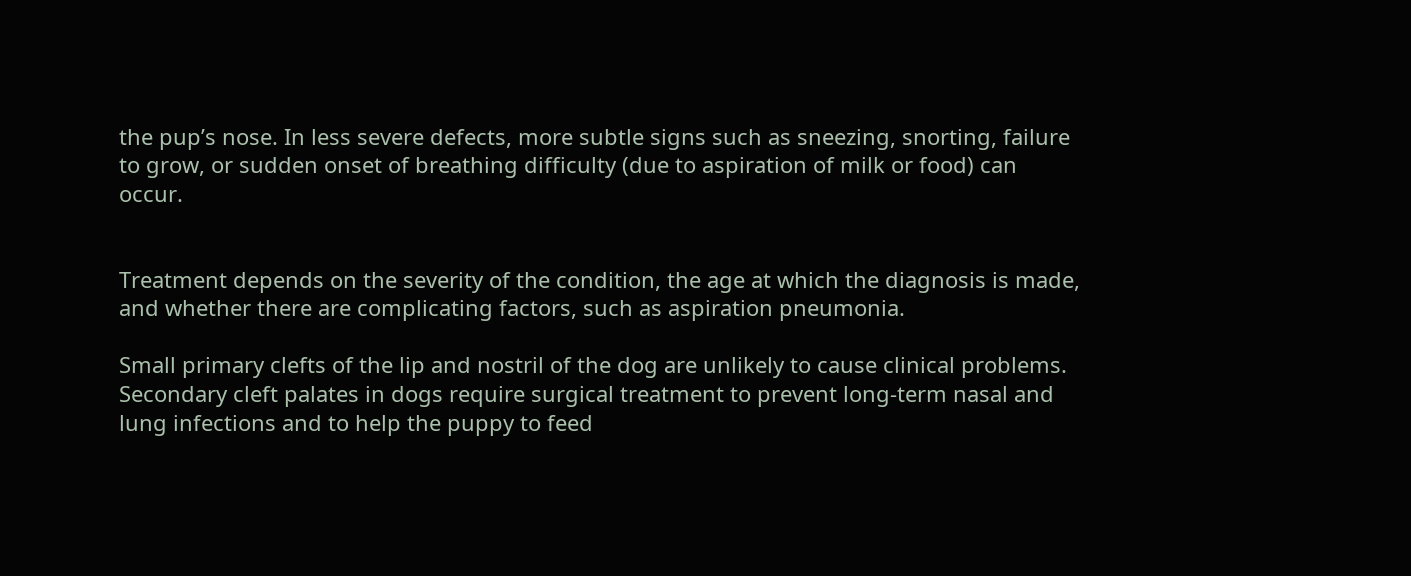the pup’s nose. In less severe defects, more subtle signs such as sneezing, snorting, failure to grow, or sudden onset of breathing difficulty (due to aspiration of milk or food) can occur.


Treatment depends on the severity of the condition, the age at which the diagnosis is made, and whether there are complicating factors, such as aspiration pneumonia.

Small primary clefts of the lip and nostril of the dog are unlikely to cause clinical problems.
Secondary cleft palates in dogs require surgical treatment to prevent long-term nasal and lung infections and to help the puppy to feed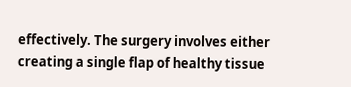effectively. The surgery involves either creating a single flap of healthy tissue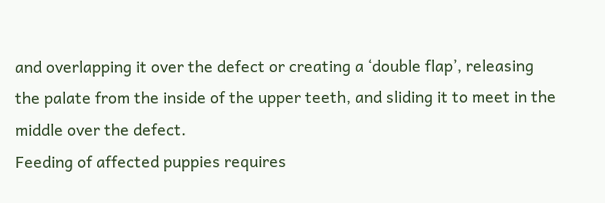and overlapping it over the defect or creating a ‘double flap’, releasing the palate from the inside of the upper teeth, and sliding it to meet in the middle over the defect.
Feeding of affected puppies requires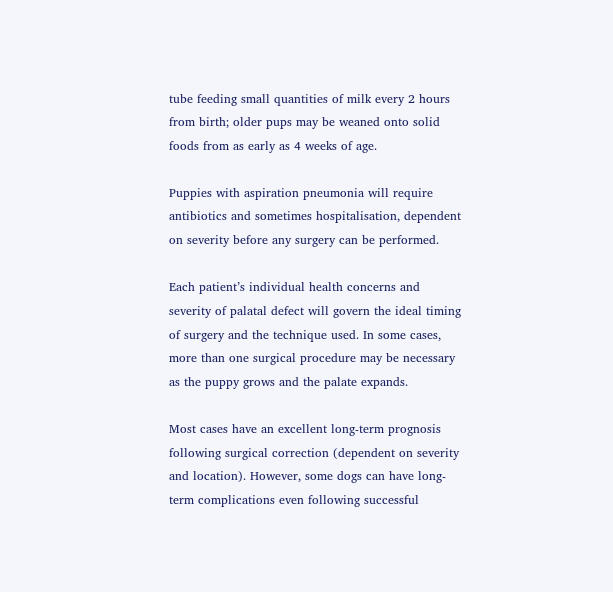tube feeding small quantities of milk every 2 hours from birth; older pups may be weaned onto solid foods from as early as 4 weeks of age.

Puppies with aspiration pneumonia will require antibiotics and sometimes hospitalisation, dependent on severity before any surgery can be performed.

Each patient’s individual health concerns and severity of palatal defect will govern the ideal timing of surgery and the technique used. In some cases, more than one surgical procedure may be necessary as the puppy grows and the palate expands.

Most cases have an excellent long-term prognosis following surgical correction (dependent on severity and location). However, some dogs can have long-term complications even following successful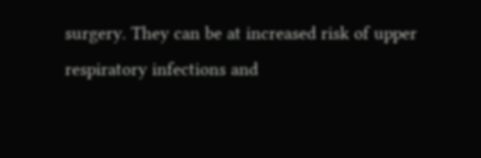surgery. They can be at increased risk of upper respiratory infections and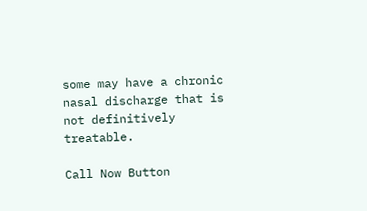some may have a chronic nasal discharge that is not definitively treatable.

Call Now Button